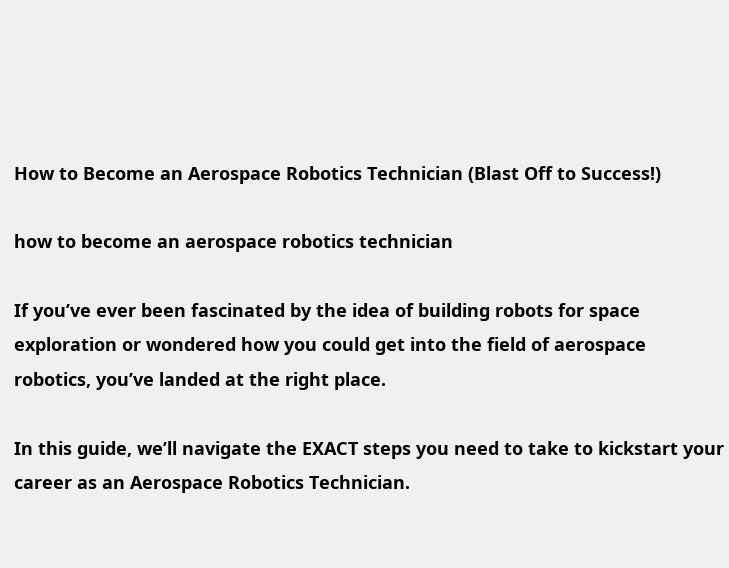How to Become an Aerospace Robotics Technician (Blast Off to Success!)

how to become an aerospace robotics technician

If you’ve ever been fascinated by the idea of building robots for space exploration or wondered how you could get into the field of aerospace robotics, you’ve landed at the right place.

In this guide, we’ll navigate the EXACT steps you need to take to kickstart your career as an Aerospace Robotics Technician.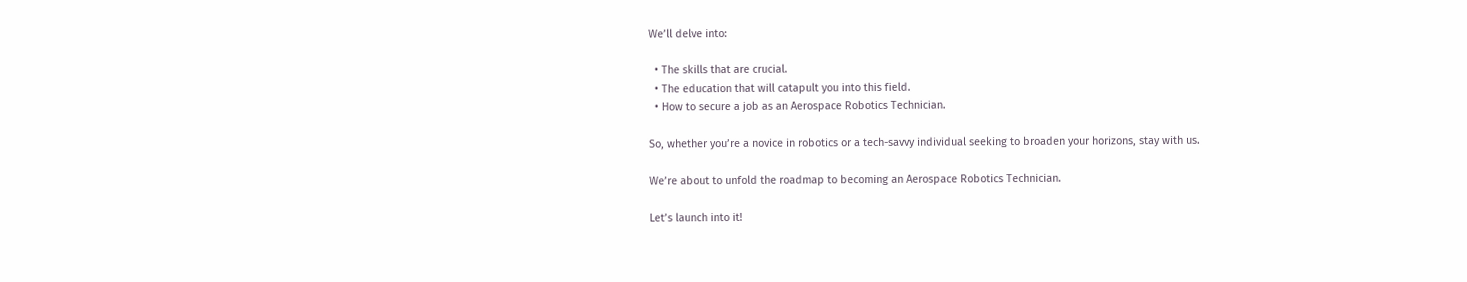We’ll delve into:

  • The skills that are crucial.
  • The education that will catapult you into this field.
  • How to secure a job as an Aerospace Robotics Technician.

So, whether you’re a novice in robotics or a tech-savvy individual seeking to broaden your horizons, stay with us.

We’re about to unfold the roadmap to becoming an Aerospace Robotics Technician.

Let’s launch into it!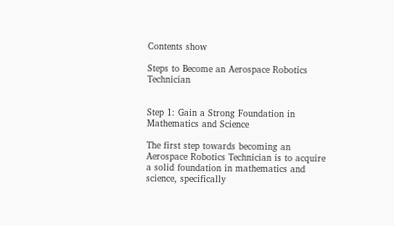Contents show

Steps to Become an Aerospace Robotics Technician


Step 1: Gain a Strong Foundation in Mathematics and Science

The first step towards becoming an Aerospace Robotics Technician is to acquire a solid foundation in mathematics and science, specifically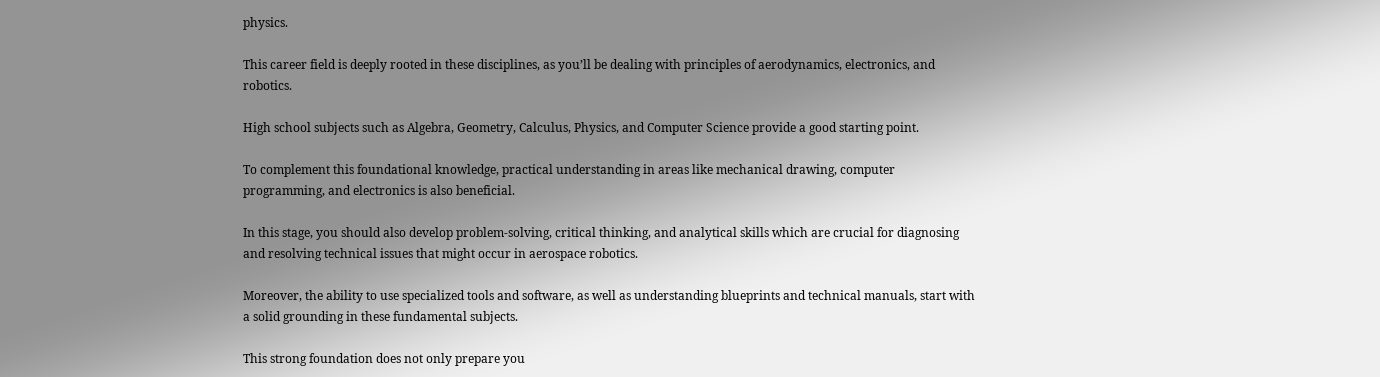physics.

This career field is deeply rooted in these disciplines, as you’ll be dealing with principles of aerodynamics, electronics, and robotics.

High school subjects such as Algebra, Geometry, Calculus, Physics, and Computer Science provide a good starting point.

To complement this foundational knowledge, practical understanding in areas like mechanical drawing, computer programming, and electronics is also beneficial.

In this stage, you should also develop problem-solving, critical thinking, and analytical skills which are crucial for diagnosing and resolving technical issues that might occur in aerospace robotics.

Moreover, the ability to use specialized tools and software, as well as understanding blueprints and technical manuals, start with a solid grounding in these fundamental subjects.

This strong foundation does not only prepare you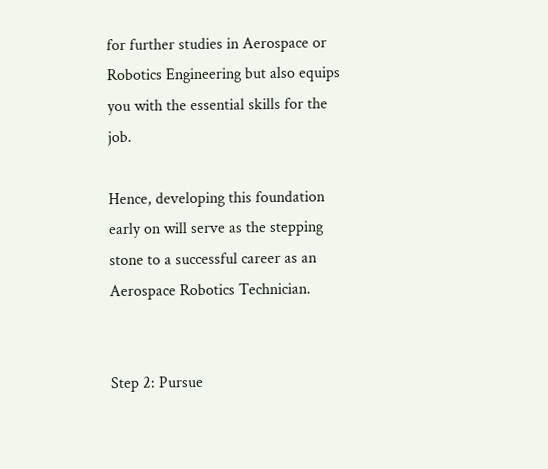for further studies in Aerospace or Robotics Engineering but also equips you with the essential skills for the job.

Hence, developing this foundation early on will serve as the stepping stone to a successful career as an Aerospace Robotics Technician.


Step 2: Pursue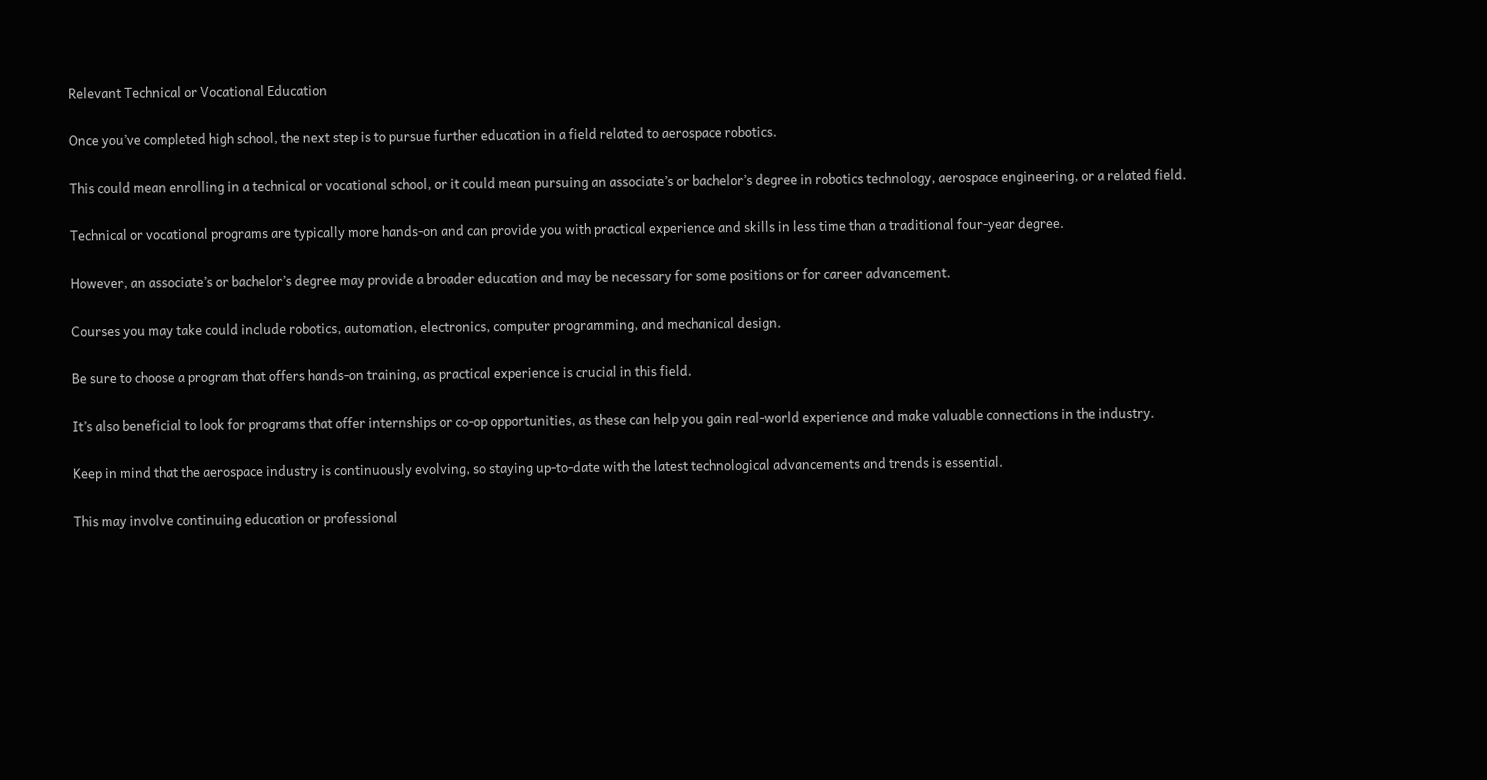Relevant Technical or Vocational Education

Once you’ve completed high school, the next step is to pursue further education in a field related to aerospace robotics.

This could mean enrolling in a technical or vocational school, or it could mean pursuing an associate’s or bachelor’s degree in robotics technology, aerospace engineering, or a related field.

Technical or vocational programs are typically more hands-on and can provide you with practical experience and skills in less time than a traditional four-year degree.

However, an associate’s or bachelor’s degree may provide a broader education and may be necessary for some positions or for career advancement.

Courses you may take could include robotics, automation, electronics, computer programming, and mechanical design.

Be sure to choose a program that offers hands-on training, as practical experience is crucial in this field.

It’s also beneficial to look for programs that offer internships or co-op opportunities, as these can help you gain real-world experience and make valuable connections in the industry.

Keep in mind that the aerospace industry is continuously evolving, so staying up-to-date with the latest technological advancements and trends is essential.

This may involve continuing education or professional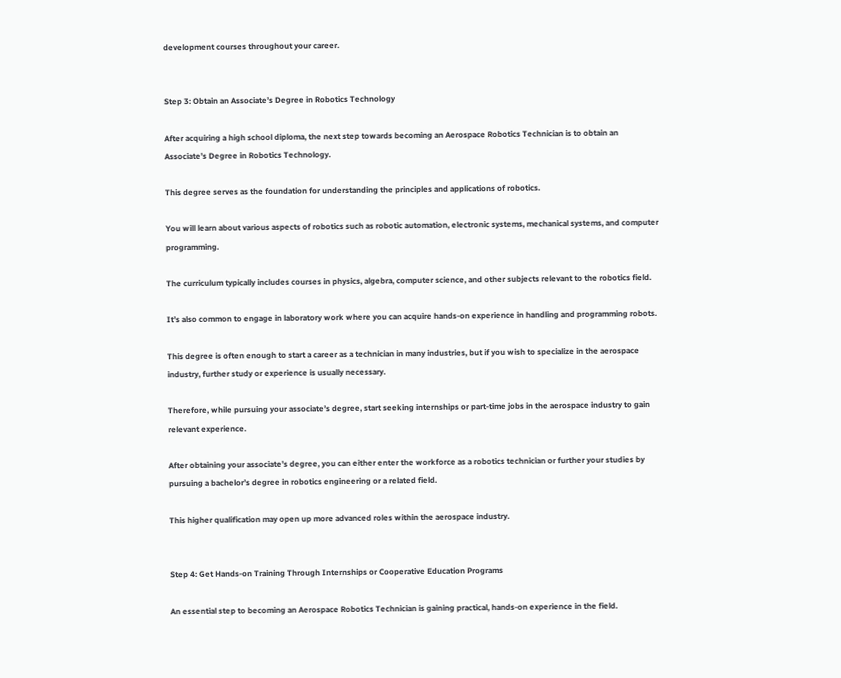development courses throughout your career.


Step 3: Obtain an Associate’s Degree in Robotics Technology

After acquiring a high school diploma, the next step towards becoming an Aerospace Robotics Technician is to obtain an Associate’s Degree in Robotics Technology.

This degree serves as the foundation for understanding the principles and applications of robotics.

You will learn about various aspects of robotics such as robotic automation, electronic systems, mechanical systems, and computer programming.

The curriculum typically includes courses in physics, algebra, computer science, and other subjects relevant to the robotics field.

It’s also common to engage in laboratory work where you can acquire hands-on experience in handling and programming robots.

This degree is often enough to start a career as a technician in many industries, but if you wish to specialize in the aerospace industry, further study or experience is usually necessary.

Therefore, while pursuing your associate’s degree, start seeking internships or part-time jobs in the aerospace industry to gain relevant experience.

After obtaining your associate’s degree, you can either enter the workforce as a robotics technician or further your studies by pursuing a bachelor’s degree in robotics engineering or a related field.

This higher qualification may open up more advanced roles within the aerospace industry.


Step 4: Get Hands-on Training Through Internships or Cooperative Education Programs

An essential step to becoming an Aerospace Robotics Technician is gaining practical, hands-on experience in the field.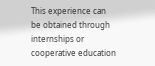This experience can be obtained through internships or cooperative education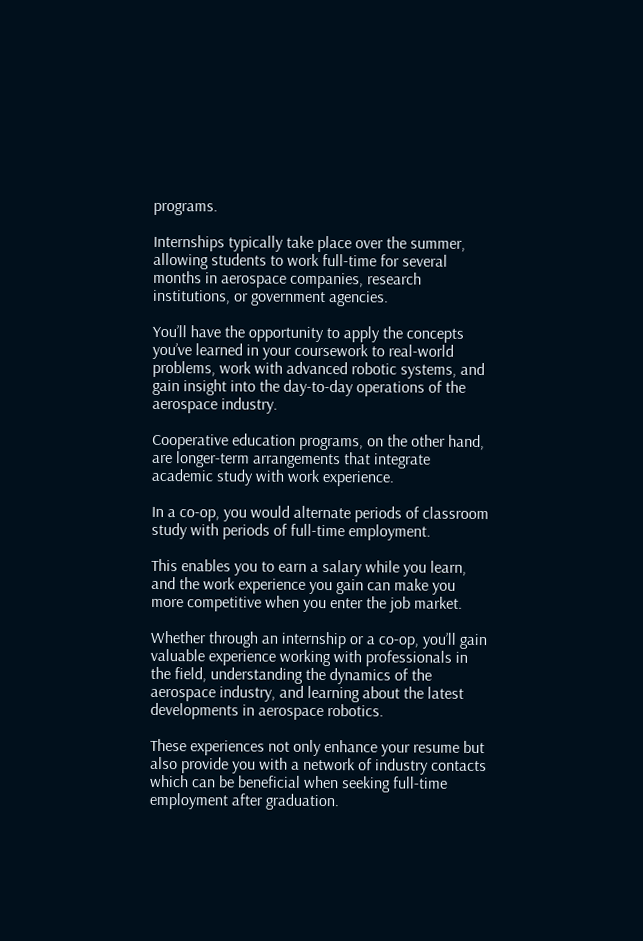programs.

Internships typically take place over the summer, allowing students to work full-time for several months in aerospace companies, research institutions, or government agencies.

You’ll have the opportunity to apply the concepts you’ve learned in your coursework to real-world problems, work with advanced robotic systems, and gain insight into the day-to-day operations of the aerospace industry.

Cooperative education programs, on the other hand, are longer-term arrangements that integrate academic study with work experience.

In a co-op, you would alternate periods of classroom study with periods of full-time employment.

This enables you to earn a salary while you learn, and the work experience you gain can make you more competitive when you enter the job market.

Whether through an internship or a co-op, you’ll gain valuable experience working with professionals in the field, understanding the dynamics of the aerospace industry, and learning about the latest developments in aerospace robotics.

These experiences not only enhance your resume but also provide you with a network of industry contacts which can be beneficial when seeking full-time employment after graduation.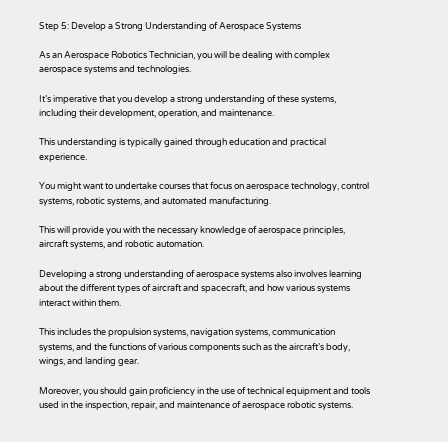Step 5: Develop a Strong Understanding of Aerospace Systems

As an Aerospace Robotics Technician, you will be dealing with complex aerospace systems and technologies.

It’s imperative that you develop a strong understanding of these systems, including their development, operation, and maintenance.

This understanding is typically gained through education and practical experience.

You might want to undertake courses that focus on aerospace technology, control systems, robotic systems, and automated manufacturing.

This will provide you with the necessary knowledge of aerospace principles, aircraft systems, and robotic automation.

Developing a strong understanding of aerospace systems also involves learning about the different types of aircraft and spacecraft, and how various systems interact within them.

This includes the propulsion systems, navigation systems, communication systems, and the functions of various components such as the aircraft’s body, wings, and landing gear.

Moreover, you should gain proficiency in the use of technical equipment and tools used in the inspection, repair, and maintenance of aerospace robotic systems.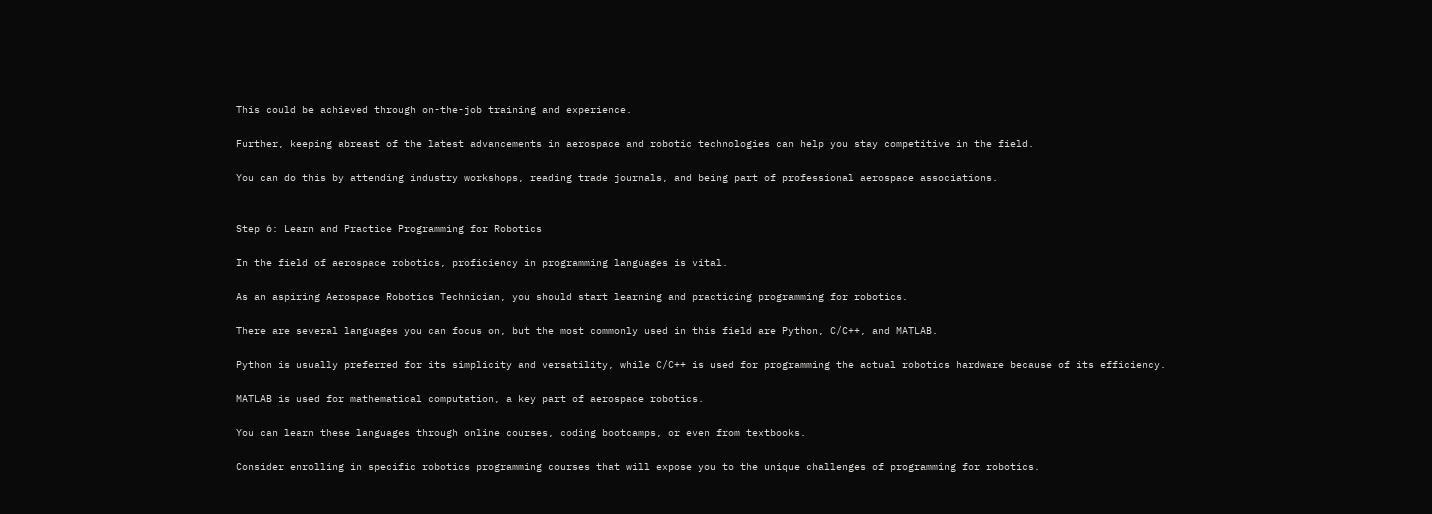This could be achieved through on-the-job training and experience.

Further, keeping abreast of the latest advancements in aerospace and robotic technologies can help you stay competitive in the field.

You can do this by attending industry workshops, reading trade journals, and being part of professional aerospace associations.


Step 6: Learn and Practice Programming for Robotics

In the field of aerospace robotics, proficiency in programming languages is vital.

As an aspiring Aerospace Robotics Technician, you should start learning and practicing programming for robotics.

There are several languages you can focus on, but the most commonly used in this field are Python, C/C++, and MATLAB.

Python is usually preferred for its simplicity and versatility, while C/C++ is used for programming the actual robotics hardware because of its efficiency.

MATLAB is used for mathematical computation, a key part of aerospace robotics.

You can learn these languages through online courses, coding bootcamps, or even from textbooks.

Consider enrolling in specific robotics programming courses that will expose you to the unique challenges of programming for robotics.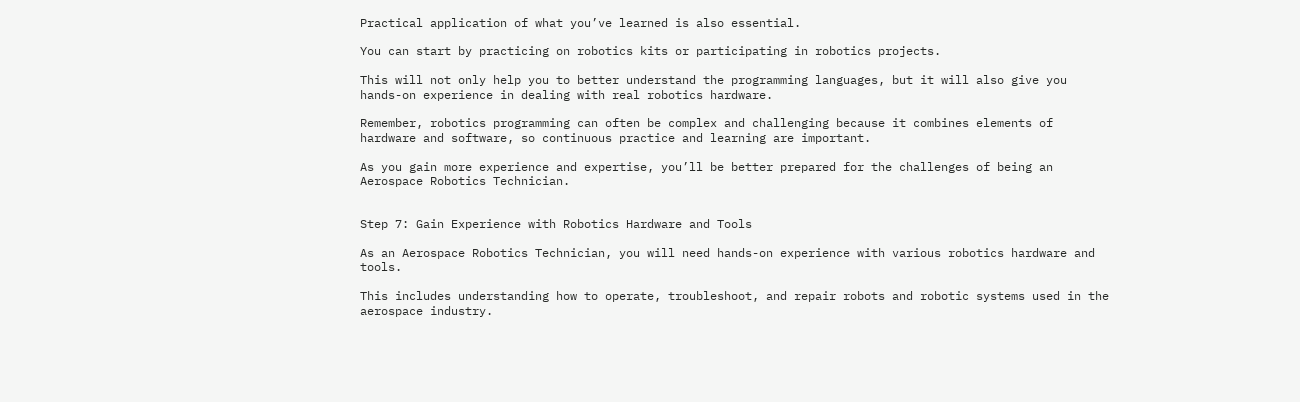Practical application of what you’ve learned is also essential.

You can start by practicing on robotics kits or participating in robotics projects.

This will not only help you to better understand the programming languages, but it will also give you hands-on experience in dealing with real robotics hardware.

Remember, robotics programming can often be complex and challenging because it combines elements of hardware and software, so continuous practice and learning are important.

As you gain more experience and expertise, you’ll be better prepared for the challenges of being an Aerospace Robotics Technician.


Step 7: Gain Experience with Robotics Hardware and Tools

As an Aerospace Robotics Technician, you will need hands-on experience with various robotics hardware and tools.

This includes understanding how to operate, troubleshoot, and repair robots and robotic systems used in the aerospace industry.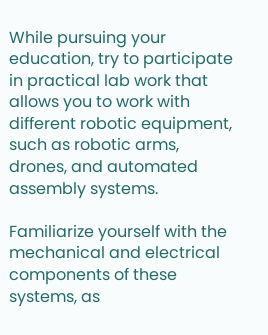While pursuing your education, try to participate in practical lab work that allows you to work with different robotic equipment, such as robotic arms, drones, and automated assembly systems.

Familiarize yourself with the mechanical and electrical components of these systems, as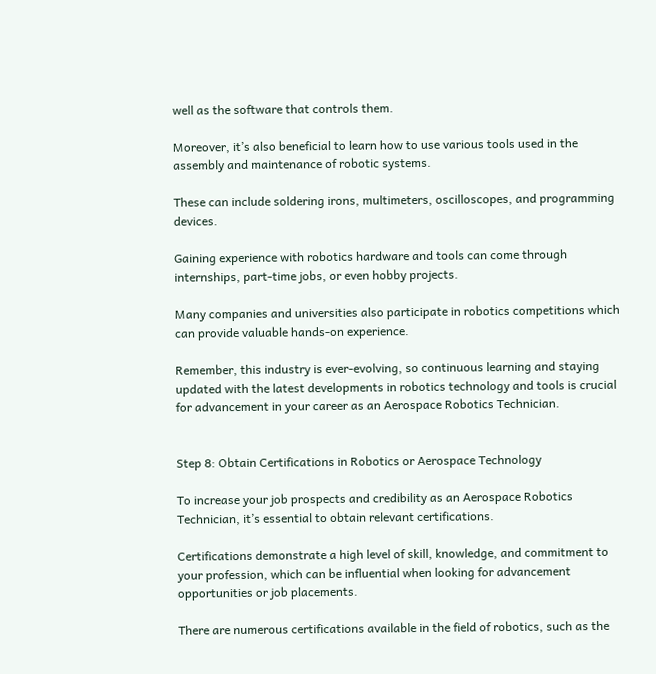well as the software that controls them.

Moreover, it’s also beneficial to learn how to use various tools used in the assembly and maintenance of robotic systems.

These can include soldering irons, multimeters, oscilloscopes, and programming devices.

Gaining experience with robotics hardware and tools can come through internships, part-time jobs, or even hobby projects.

Many companies and universities also participate in robotics competitions which can provide valuable hands-on experience.

Remember, this industry is ever-evolving, so continuous learning and staying updated with the latest developments in robotics technology and tools is crucial for advancement in your career as an Aerospace Robotics Technician.


Step 8: Obtain Certifications in Robotics or Aerospace Technology

To increase your job prospects and credibility as an Aerospace Robotics Technician, it’s essential to obtain relevant certifications.

Certifications demonstrate a high level of skill, knowledge, and commitment to your profession, which can be influential when looking for advancement opportunities or job placements.

There are numerous certifications available in the field of robotics, such as the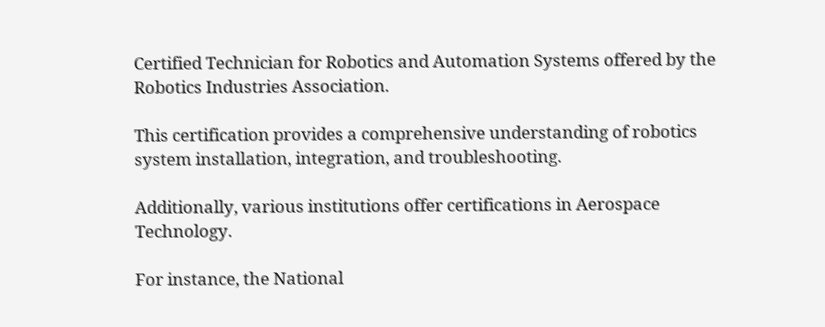Certified Technician for Robotics and Automation Systems offered by the Robotics Industries Association.

This certification provides a comprehensive understanding of robotics system installation, integration, and troubleshooting.

Additionally, various institutions offer certifications in Aerospace Technology.

For instance, the National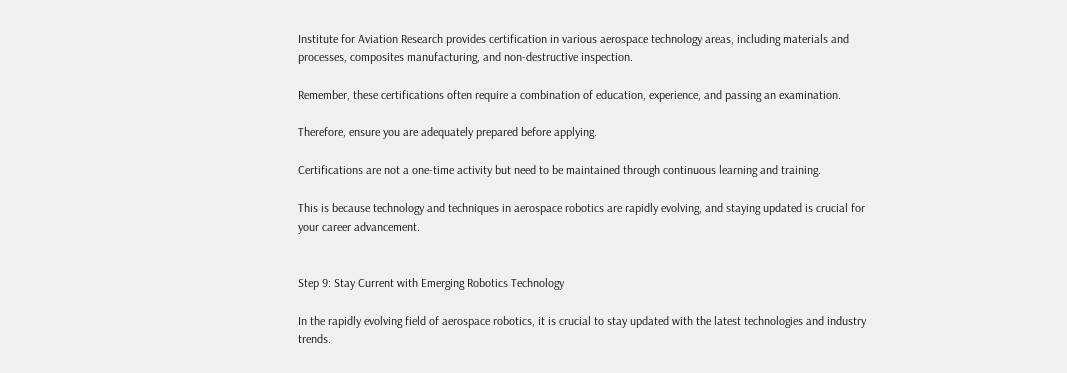Institute for Aviation Research provides certification in various aerospace technology areas, including materials and processes, composites manufacturing, and non-destructive inspection.

Remember, these certifications often require a combination of education, experience, and passing an examination.

Therefore, ensure you are adequately prepared before applying.

Certifications are not a one-time activity but need to be maintained through continuous learning and training.

This is because technology and techniques in aerospace robotics are rapidly evolving, and staying updated is crucial for your career advancement.


Step 9: Stay Current with Emerging Robotics Technology

In the rapidly evolving field of aerospace robotics, it is crucial to stay updated with the latest technologies and industry trends.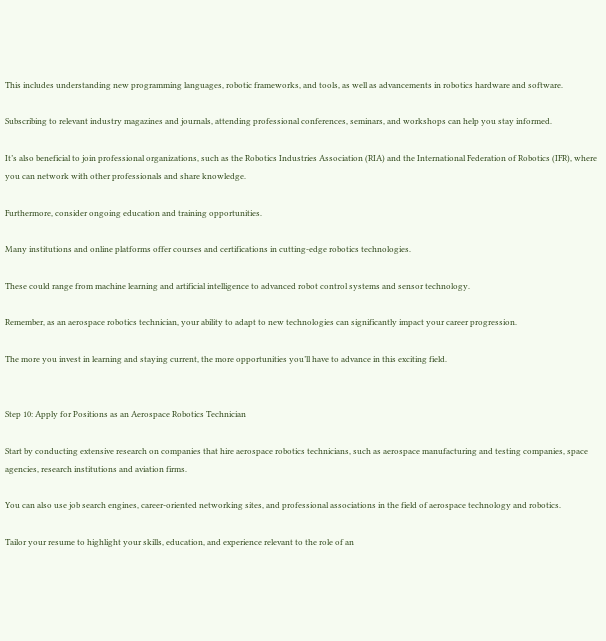This includes understanding new programming languages, robotic frameworks, and tools, as well as advancements in robotics hardware and software.

Subscribing to relevant industry magazines and journals, attending professional conferences, seminars, and workshops can help you stay informed.

It’s also beneficial to join professional organizations, such as the Robotics Industries Association (RIA) and the International Federation of Robotics (IFR), where you can network with other professionals and share knowledge.

Furthermore, consider ongoing education and training opportunities.

Many institutions and online platforms offer courses and certifications in cutting-edge robotics technologies.

These could range from machine learning and artificial intelligence to advanced robot control systems and sensor technology.

Remember, as an aerospace robotics technician, your ability to adapt to new technologies can significantly impact your career progression.

The more you invest in learning and staying current, the more opportunities you’ll have to advance in this exciting field.


Step 10: Apply for Positions as an Aerospace Robotics Technician

Start by conducting extensive research on companies that hire aerospace robotics technicians, such as aerospace manufacturing and testing companies, space agencies, research institutions and aviation firms.

You can also use job search engines, career-oriented networking sites, and professional associations in the field of aerospace technology and robotics.

Tailor your resume to highlight your skills, education, and experience relevant to the role of an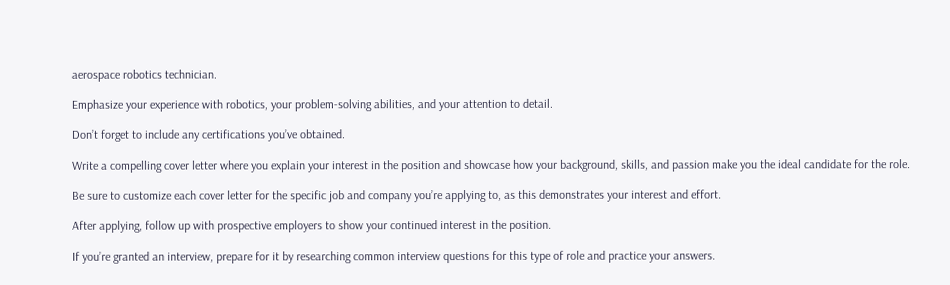aerospace robotics technician.

Emphasize your experience with robotics, your problem-solving abilities, and your attention to detail.

Don’t forget to include any certifications you’ve obtained.

Write a compelling cover letter where you explain your interest in the position and showcase how your background, skills, and passion make you the ideal candidate for the role.

Be sure to customize each cover letter for the specific job and company you’re applying to, as this demonstrates your interest and effort.

After applying, follow up with prospective employers to show your continued interest in the position.

If you’re granted an interview, prepare for it by researching common interview questions for this type of role and practice your answers.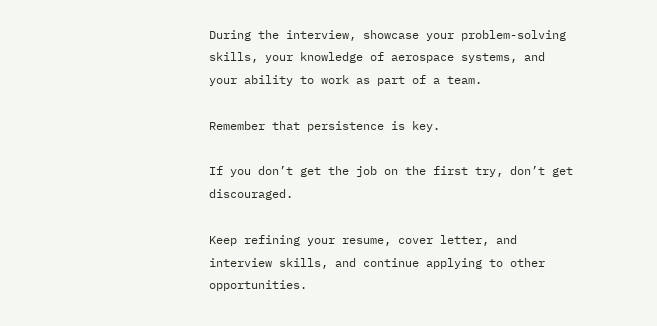During the interview, showcase your problem-solving skills, your knowledge of aerospace systems, and your ability to work as part of a team.

Remember that persistence is key.

If you don’t get the job on the first try, don’t get discouraged.

Keep refining your resume, cover letter, and interview skills, and continue applying to other opportunities.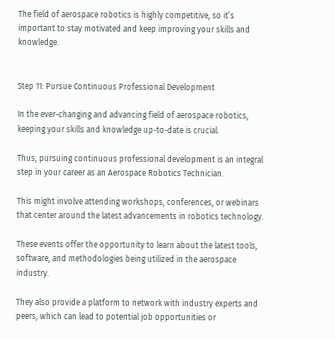The field of aerospace robotics is highly competitive, so it’s important to stay motivated and keep improving your skills and knowledge.


Step 11: Pursue Continuous Professional Development

In the ever-changing and advancing field of aerospace robotics, keeping your skills and knowledge up-to-date is crucial.

Thus, pursuing continuous professional development is an integral step in your career as an Aerospace Robotics Technician.

This might involve attending workshops, conferences, or webinars that center around the latest advancements in robotics technology.

These events offer the opportunity to learn about the latest tools, software, and methodologies being utilized in the aerospace industry.

They also provide a platform to network with industry experts and peers, which can lead to potential job opportunities or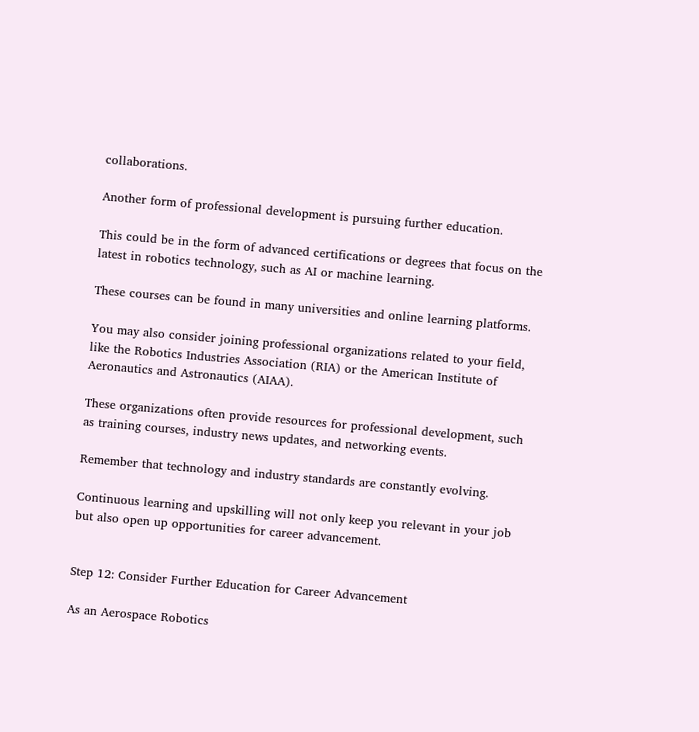collaborations.

Another form of professional development is pursuing further education.

This could be in the form of advanced certifications or degrees that focus on the latest in robotics technology, such as AI or machine learning.

These courses can be found in many universities and online learning platforms.

You may also consider joining professional organizations related to your field, like the Robotics Industries Association (RIA) or the American Institute of Aeronautics and Astronautics (AIAA).

These organizations often provide resources for professional development, such as training courses, industry news updates, and networking events.

Remember that technology and industry standards are constantly evolving.

Continuous learning and upskilling will not only keep you relevant in your job but also open up opportunities for career advancement.


Step 12: Consider Further Education for Career Advancement

As an Aerospace Robotics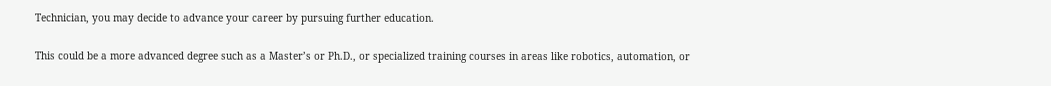Technician, you may decide to advance your career by pursuing further education.

This could be a more advanced degree such as a Master’s or Ph.D., or specialized training courses in areas like robotics, automation, or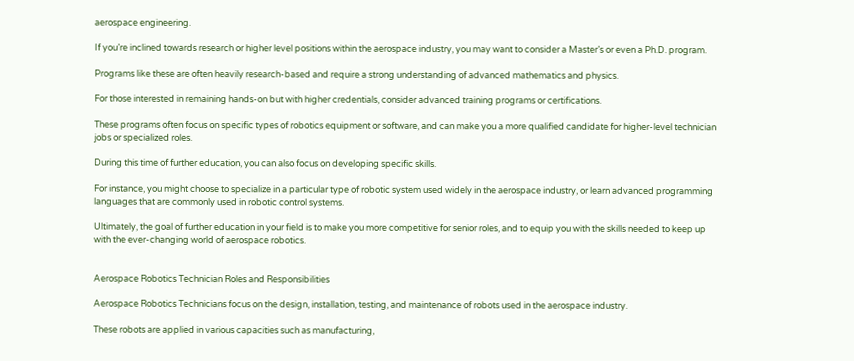aerospace engineering.

If you’re inclined towards research or higher level positions within the aerospace industry, you may want to consider a Master’s or even a Ph.D. program.

Programs like these are often heavily research-based and require a strong understanding of advanced mathematics and physics.

For those interested in remaining hands-on but with higher credentials, consider advanced training programs or certifications.

These programs often focus on specific types of robotics equipment or software, and can make you a more qualified candidate for higher-level technician jobs or specialized roles.

During this time of further education, you can also focus on developing specific skills.

For instance, you might choose to specialize in a particular type of robotic system used widely in the aerospace industry, or learn advanced programming languages that are commonly used in robotic control systems.

Ultimately, the goal of further education in your field is to make you more competitive for senior roles, and to equip you with the skills needed to keep up with the ever-changing world of aerospace robotics.


Aerospace Robotics Technician Roles and Responsibilities

Aerospace Robotics Technicians focus on the design, installation, testing, and maintenance of robots used in the aerospace industry.

These robots are applied in various capacities such as manufacturing,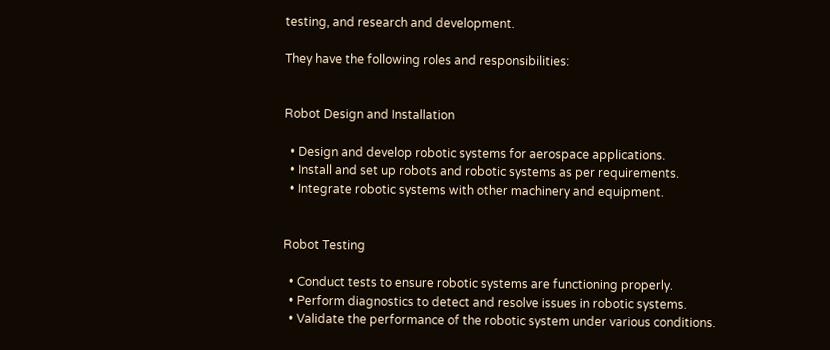testing, and research and development.

They have the following roles and responsibilities:


Robot Design and Installation

  • Design and develop robotic systems for aerospace applications.
  • Install and set up robots and robotic systems as per requirements.
  • Integrate robotic systems with other machinery and equipment.


Robot Testing

  • Conduct tests to ensure robotic systems are functioning properly.
  • Perform diagnostics to detect and resolve issues in robotic systems.
  • Validate the performance of the robotic system under various conditions.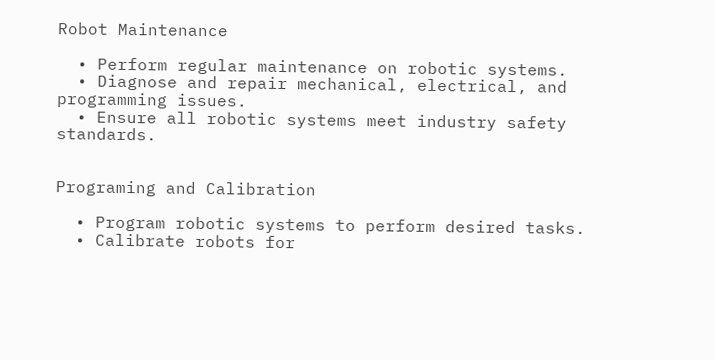Robot Maintenance

  • Perform regular maintenance on robotic systems.
  • Diagnose and repair mechanical, electrical, and programming issues.
  • Ensure all robotic systems meet industry safety standards.


Programing and Calibration

  • Program robotic systems to perform desired tasks.
  • Calibrate robots for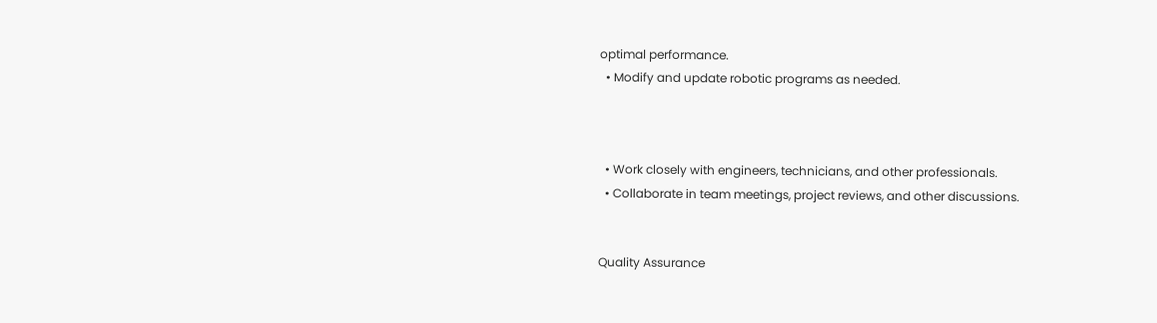optimal performance.
  • Modify and update robotic programs as needed.



  • Work closely with engineers, technicians, and other professionals.
  • Collaborate in team meetings, project reviews, and other discussions.


Quality Assurance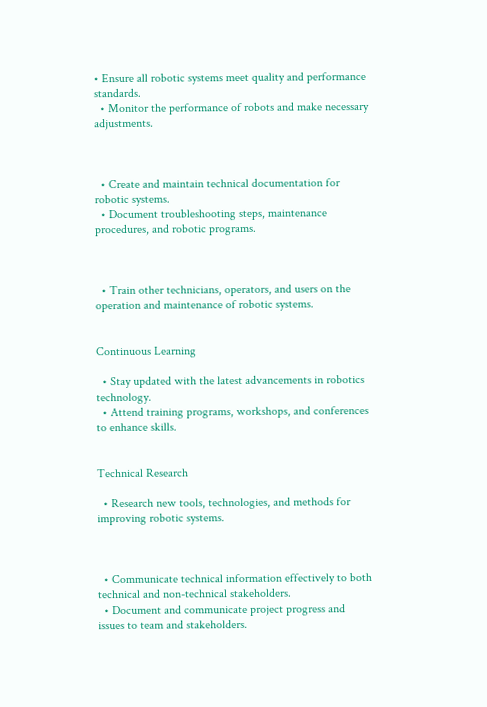• Ensure all robotic systems meet quality and performance standards.
  • Monitor the performance of robots and make necessary adjustments.



  • Create and maintain technical documentation for robotic systems.
  • Document troubleshooting steps, maintenance procedures, and robotic programs.



  • Train other technicians, operators, and users on the operation and maintenance of robotic systems.


Continuous Learning

  • Stay updated with the latest advancements in robotics technology.
  • Attend training programs, workshops, and conferences to enhance skills.


Technical Research

  • Research new tools, technologies, and methods for improving robotic systems.



  • Communicate technical information effectively to both technical and non-technical stakeholders.
  • Document and communicate project progress and issues to team and stakeholders.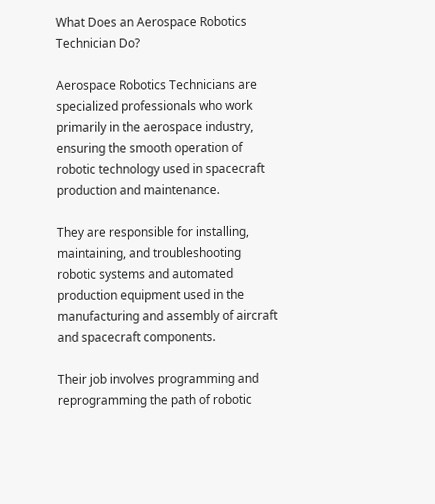What Does an Aerospace Robotics Technician Do?

Aerospace Robotics Technicians are specialized professionals who work primarily in the aerospace industry, ensuring the smooth operation of robotic technology used in spacecraft production and maintenance.

They are responsible for installing, maintaining, and troubleshooting robotic systems and automated production equipment used in the manufacturing and assembly of aircraft and spacecraft components.

Their job involves programming and reprogramming the path of robotic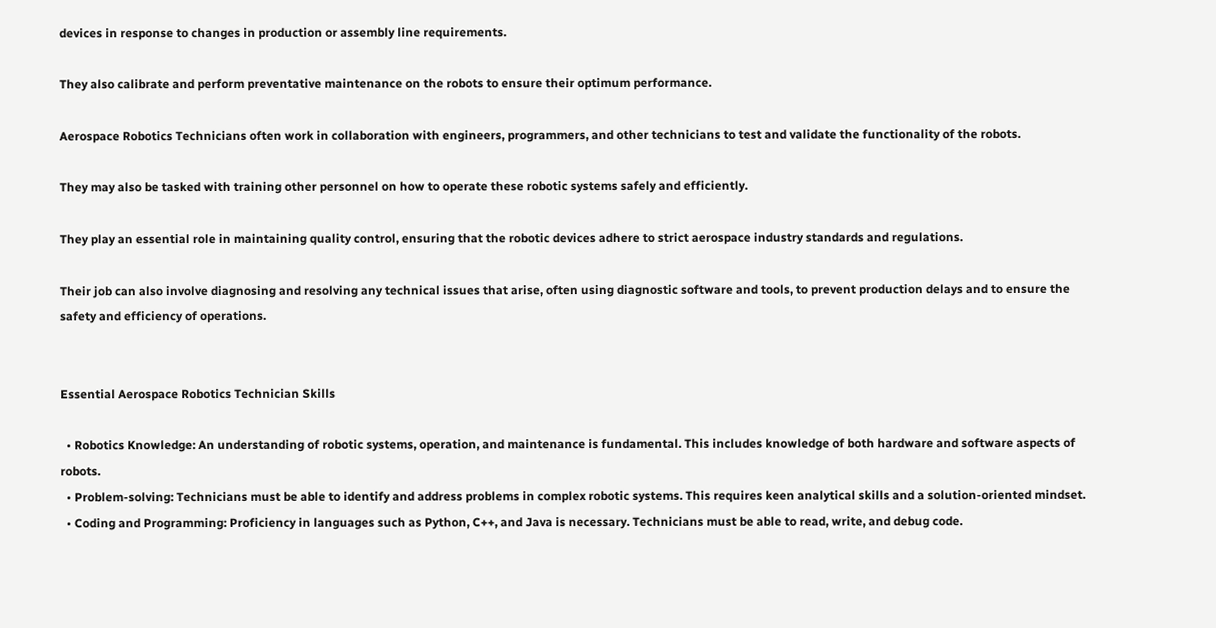devices in response to changes in production or assembly line requirements.

They also calibrate and perform preventative maintenance on the robots to ensure their optimum performance.

Aerospace Robotics Technicians often work in collaboration with engineers, programmers, and other technicians to test and validate the functionality of the robots.

They may also be tasked with training other personnel on how to operate these robotic systems safely and efficiently.

They play an essential role in maintaining quality control, ensuring that the robotic devices adhere to strict aerospace industry standards and regulations.

Their job can also involve diagnosing and resolving any technical issues that arise, often using diagnostic software and tools, to prevent production delays and to ensure the safety and efficiency of operations.


Essential Aerospace Robotics Technician Skills

  • Robotics Knowledge: An understanding of robotic systems, operation, and maintenance is fundamental. This includes knowledge of both hardware and software aspects of robots.
  • Problem-solving: Technicians must be able to identify and address problems in complex robotic systems. This requires keen analytical skills and a solution-oriented mindset.
  • Coding and Programming: Proficiency in languages such as Python, C++, and Java is necessary. Technicians must be able to read, write, and debug code.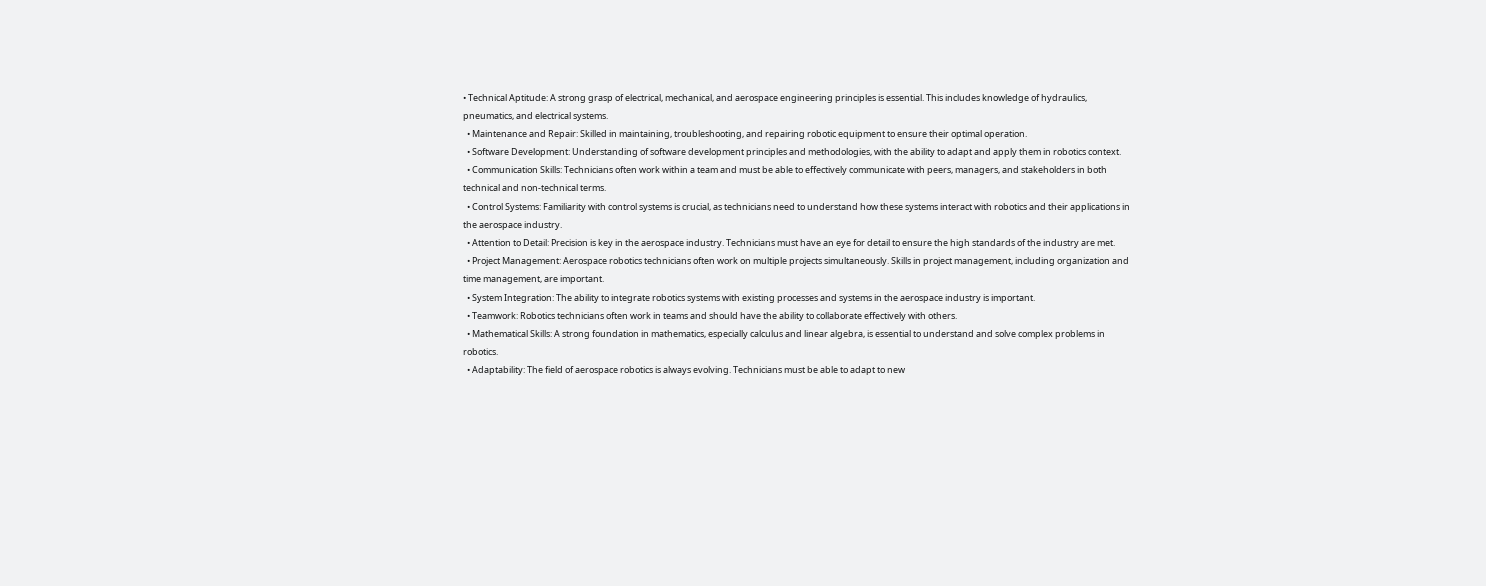• Technical Aptitude: A strong grasp of electrical, mechanical, and aerospace engineering principles is essential. This includes knowledge of hydraulics, pneumatics, and electrical systems.
  • Maintenance and Repair: Skilled in maintaining, troubleshooting, and repairing robotic equipment to ensure their optimal operation.
  • Software Development: Understanding of software development principles and methodologies, with the ability to adapt and apply them in robotics context.
  • Communication Skills: Technicians often work within a team and must be able to effectively communicate with peers, managers, and stakeholders in both technical and non-technical terms.
  • Control Systems: Familiarity with control systems is crucial, as technicians need to understand how these systems interact with robotics and their applications in the aerospace industry.
  • Attention to Detail: Precision is key in the aerospace industry. Technicians must have an eye for detail to ensure the high standards of the industry are met.
  • Project Management: Aerospace robotics technicians often work on multiple projects simultaneously. Skills in project management, including organization and time management, are important.
  • System Integration: The ability to integrate robotics systems with existing processes and systems in the aerospace industry is important.
  • Teamwork: Robotics technicians often work in teams and should have the ability to collaborate effectively with others.
  • Mathematical Skills: A strong foundation in mathematics, especially calculus and linear algebra, is essential to understand and solve complex problems in robotics.
  • Adaptability: The field of aerospace robotics is always evolving. Technicians must be able to adapt to new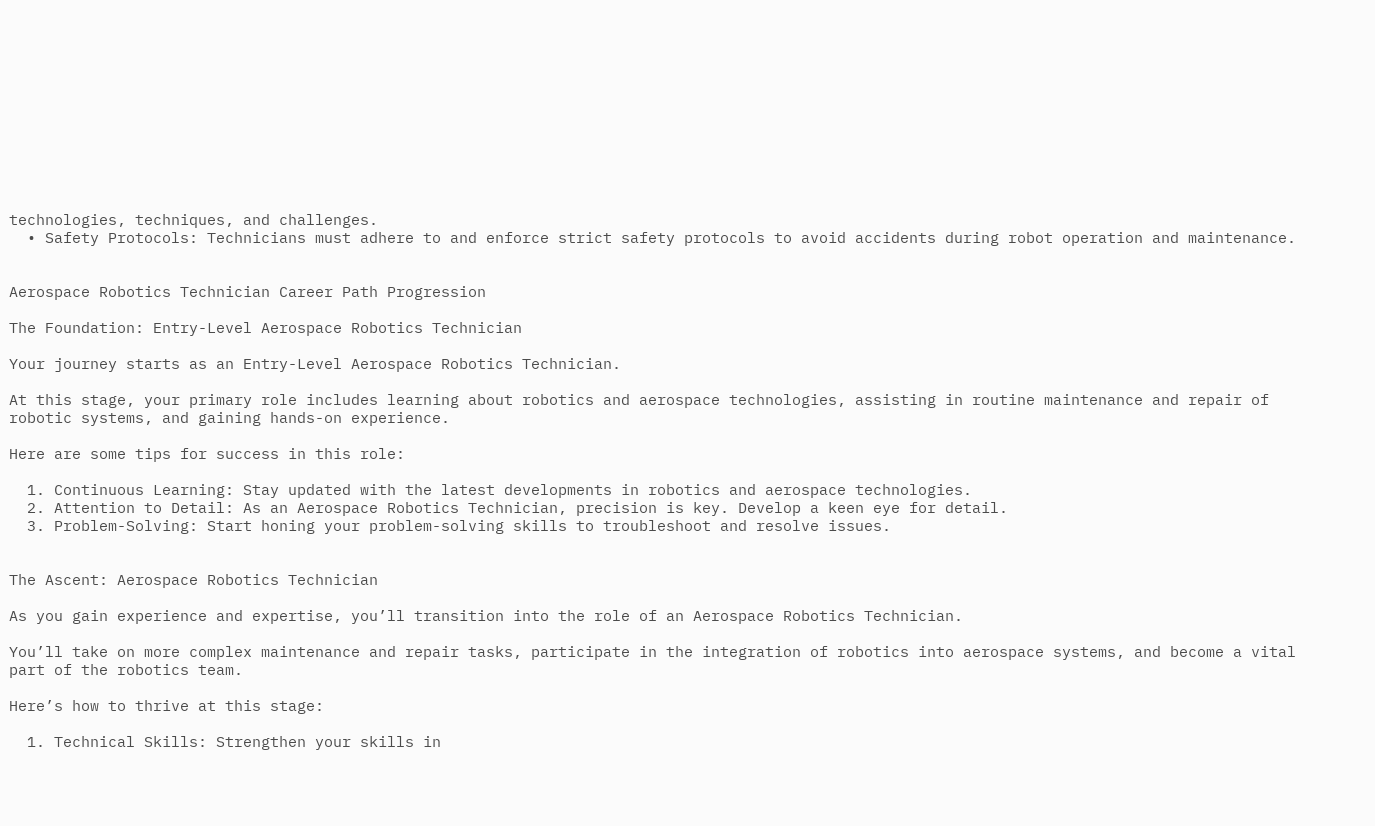technologies, techniques, and challenges.
  • Safety Protocols: Technicians must adhere to and enforce strict safety protocols to avoid accidents during robot operation and maintenance.


Aerospace Robotics Technician Career Path Progression

The Foundation: Entry-Level Aerospace Robotics Technician

Your journey starts as an Entry-Level Aerospace Robotics Technician.

At this stage, your primary role includes learning about robotics and aerospace technologies, assisting in routine maintenance and repair of robotic systems, and gaining hands-on experience.

Here are some tips for success in this role:

  1. Continuous Learning: Stay updated with the latest developments in robotics and aerospace technologies.
  2. Attention to Detail: As an Aerospace Robotics Technician, precision is key. Develop a keen eye for detail.
  3. Problem-Solving: Start honing your problem-solving skills to troubleshoot and resolve issues.


The Ascent: Aerospace Robotics Technician

As you gain experience and expertise, you’ll transition into the role of an Aerospace Robotics Technician.

You’ll take on more complex maintenance and repair tasks, participate in the integration of robotics into aerospace systems, and become a vital part of the robotics team.

Here’s how to thrive at this stage:

  1. Technical Skills: Strengthen your skills in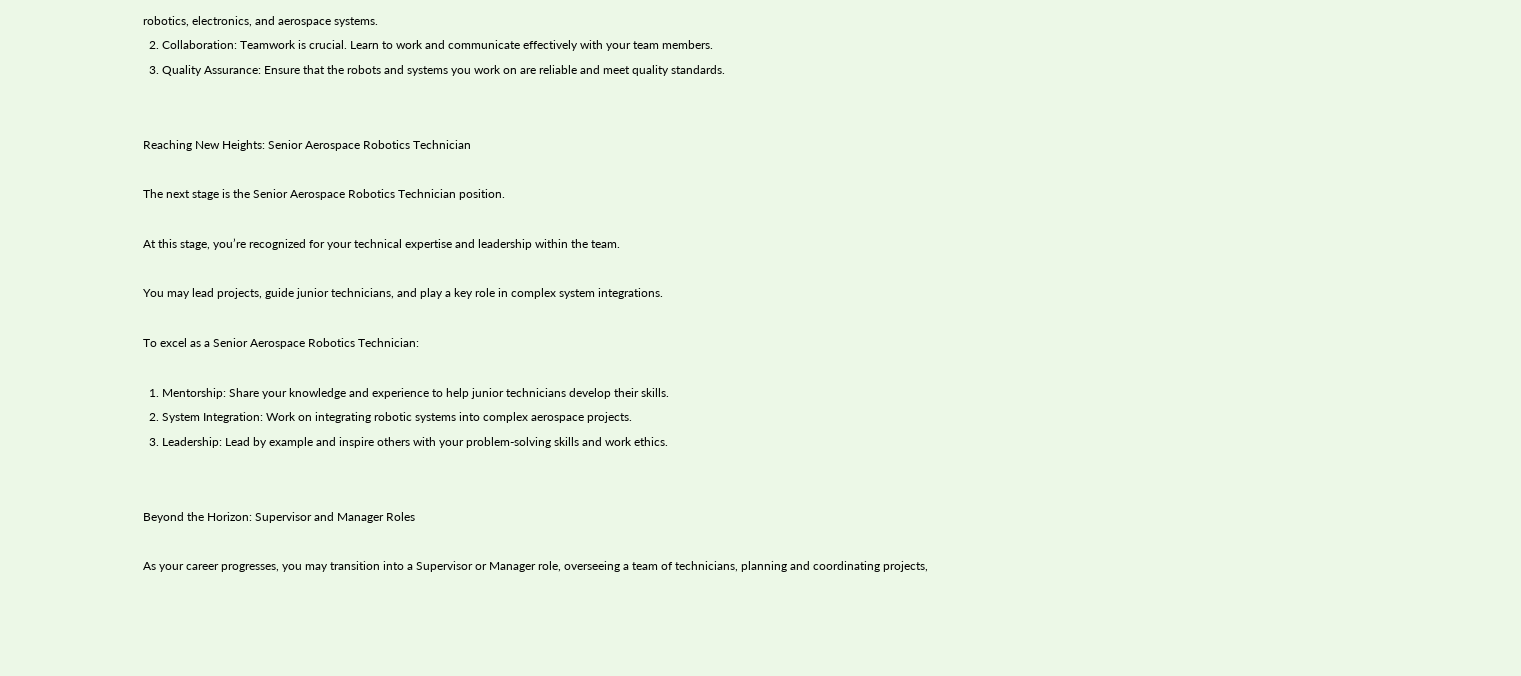robotics, electronics, and aerospace systems.
  2. Collaboration: Teamwork is crucial. Learn to work and communicate effectively with your team members.
  3. Quality Assurance: Ensure that the robots and systems you work on are reliable and meet quality standards.


Reaching New Heights: Senior Aerospace Robotics Technician

The next stage is the Senior Aerospace Robotics Technician position.

At this stage, you’re recognized for your technical expertise and leadership within the team.

You may lead projects, guide junior technicians, and play a key role in complex system integrations.

To excel as a Senior Aerospace Robotics Technician:

  1. Mentorship: Share your knowledge and experience to help junior technicians develop their skills.
  2. System Integration: Work on integrating robotic systems into complex aerospace projects.
  3. Leadership: Lead by example and inspire others with your problem-solving skills and work ethics.


Beyond the Horizon: Supervisor and Manager Roles

As your career progresses, you may transition into a Supervisor or Manager role, overseeing a team of technicians, planning and coordinating projects,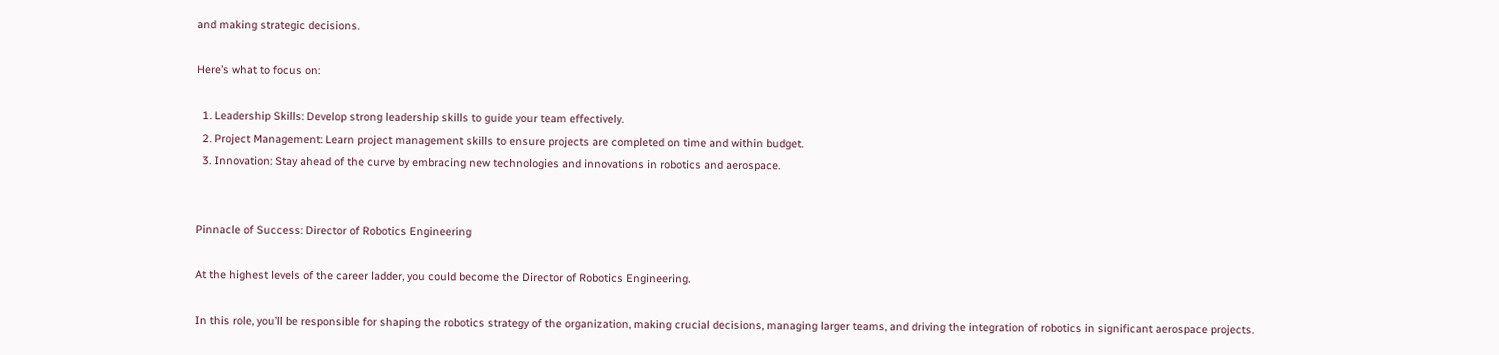and making strategic decisions.

Here’s what to focus on:

  1. Leadership Skills: Develop strong leadership skills to guide your team effectively.
  2. Project Management: Learn project management skills to ensure projects are completed on time and within budget.
  3. Innovation: Stay ahead of the curve by embracing new technologies and innovations in robotics and aerospace.


Pinnacle of Success: Director of Robotics Engineering

At the highest levels of the career ladder, you could become the Director of Robotics Engineering.

In this role, you’ll be responsible for shaping the robotics strategy of the organization, making crucial decisions, managing larger teams, and driving the integration of robotics in significant aerospace projects.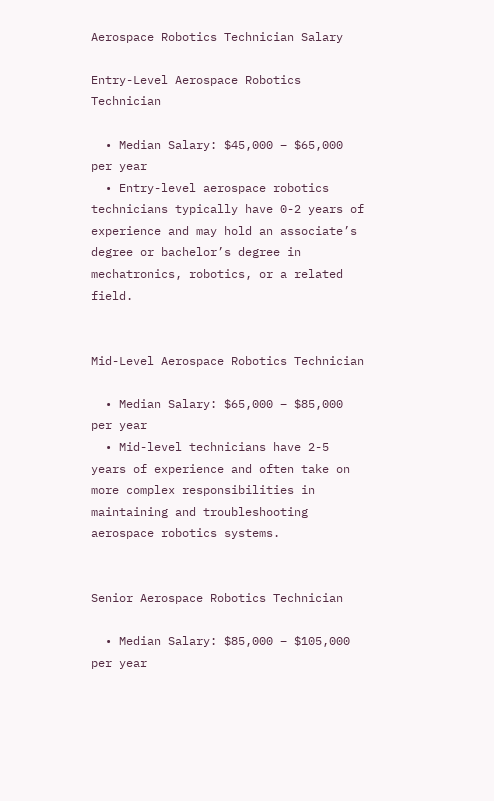Aerospace Robotics Technician Salary

Entry-Level Aerospace Robotics Technician

  • Median Salary: $45,000 – $65,000 per year
  • Entry-level aerospace robotics technicians typically have 0-2 years of experience and may hold an associate’s degree or bachelor’s degree in mechatronics, robotics, or a related field.


Mid-Level Aerospace Robotics Technician

  • Median Salary: $65,000 – $85,000 per year
  • Mid-level technicians have 2-5 years of experience and often take on more complex responsibilities in maintaining and troubleshooting aerospace robotics systems.


Senior Aerospace Robotics Technician

  • Median Salary: $85,000 – $105,000 per year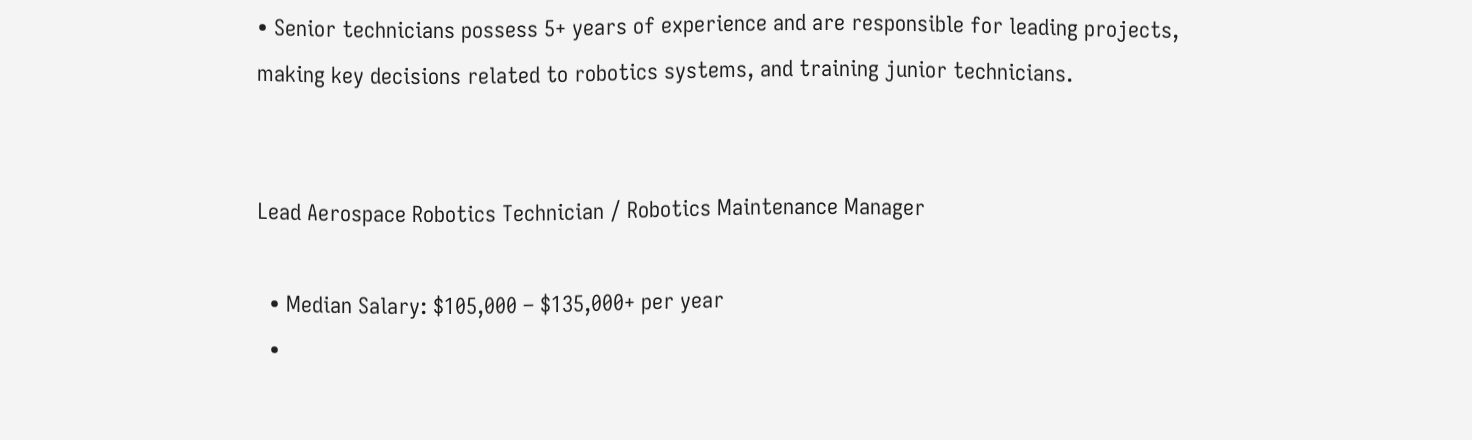• Senior technicians possess 5+ years of experience and are responsible for leading projects, making key decisions related to robotics systems, and training junior technicians.


Lead Aerospace Robotics Technician / Robotics Maintenance Manager

  • Median Salary: $105,000 – $135,000+ per year
  •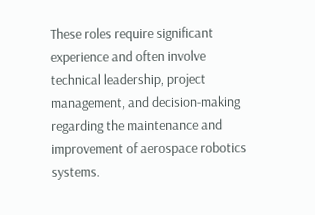These roles require significant experience and often involve technical leadership, project management, and decision-making regarding the maintenance and improvement of aerospace robotics systems.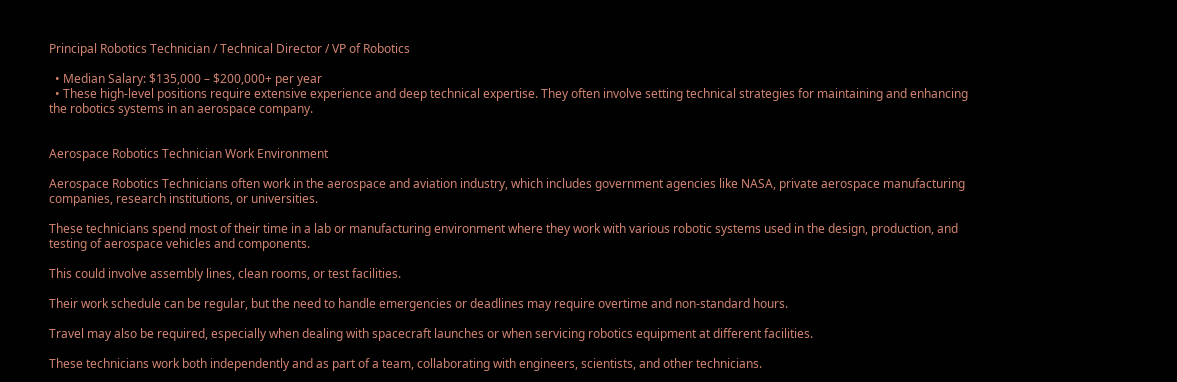Principal Robotics Technician / Technical Director / VP of Robotics

  • Median Salary: $135,000 – $200,000+ per year
  • These high-level positions require extensive experience and deep technical expertise. They often involve setting technical strategies for maintaining and enhancing the robotics systems in an aerospace company.


Aerospace Robotics Technician Work Environment

Aerospace Robotics Technicians often work in the aerospace and aviation industry, which includes government agencies like NASA, private aerospace manufacturing companies, research institutions, or universities.

These technicians spend most of their time in a lab or manufacturing environment where they work with various robotic systems used in the design, production, and testing of aerospace vehicles and components.

This could involve assembly lines, clean rooms, or test facilities.

Their work schedule can be regular, but the need to handle emergencies or deadlines may require overtime and non-standard hours.

Travel may also be required, especially when dealing with spacecraft launches or when servicing robotics equipment at different facilities.

These technicians work both independently and as part of a team, collaborating with engineers, scientists, and other technicians.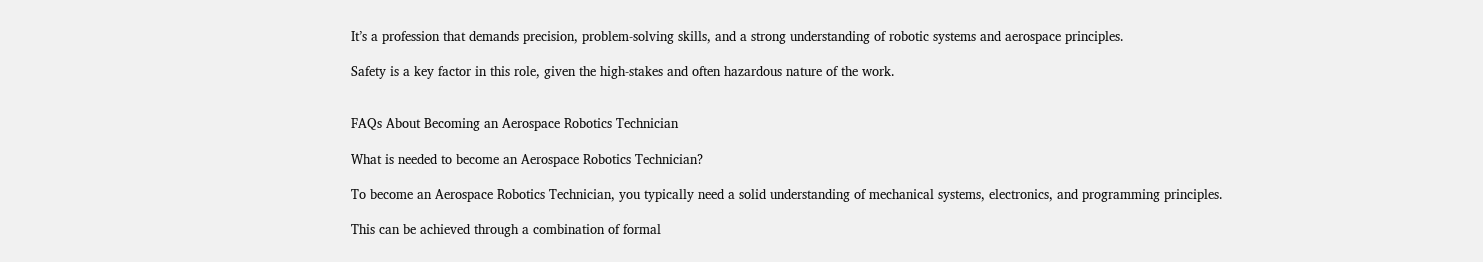It’s a profession that demands precision, problem-solving skills, and a strong understanding of robotic systems and aerospace principles.

Safety is a key factor in this role, given the high-stakes and often hazardous nature of the work.


FAQs About Becoming an Aerospace Robotics Technician

What is needed to become an Aerospace Robotics Technician?

To become an Aerospace Robotics Technician, you typically need a solid understanding of mechanical systems, electronics, and programming principles.

This can be achieved through a combination of formal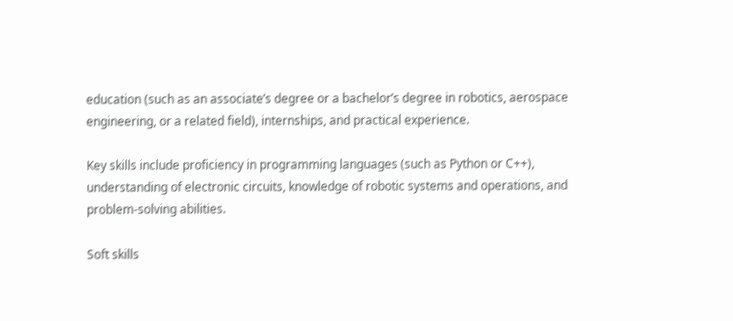education (such as an associate’s degree or a bachelor’s degree in robotics, aerospace engineering, or a related field), internships, and practical experience.

Key skills include proficiency in programming languages (such as Python or C++), understanding of electronic circuits, knowledge of robotic systems and operations, and problem-solving abilities.

Soft skills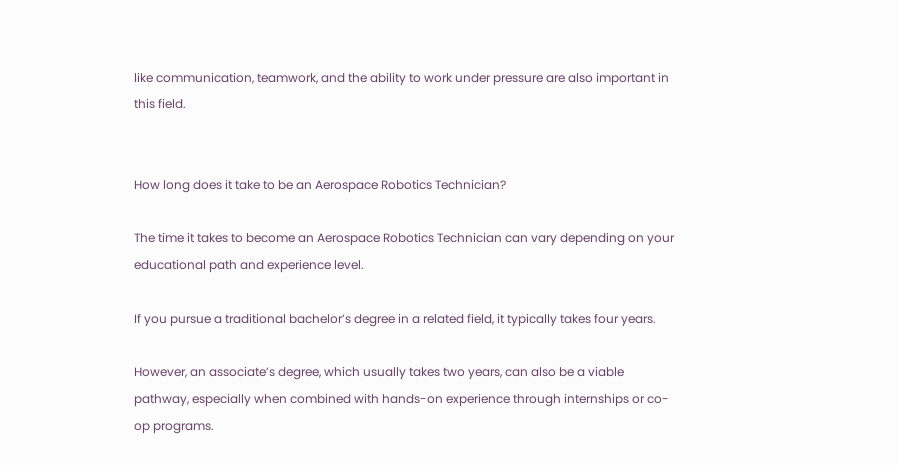like communication, teamwork, and the ability to work under pressure are also important in this field.


How long does it take to be an Aerospace Robotics Technician?

The time it takes to become an Aerospace Robotics Technician can vary depending on your educational path and experience level.

If you pursue a traditional bachelor’s degree in a related field, it typically takes four years.

However, an associate’s degree, which usually takes two years, can also be a viable pathway, especially when combined with hands-on experience through internships or co-op programs.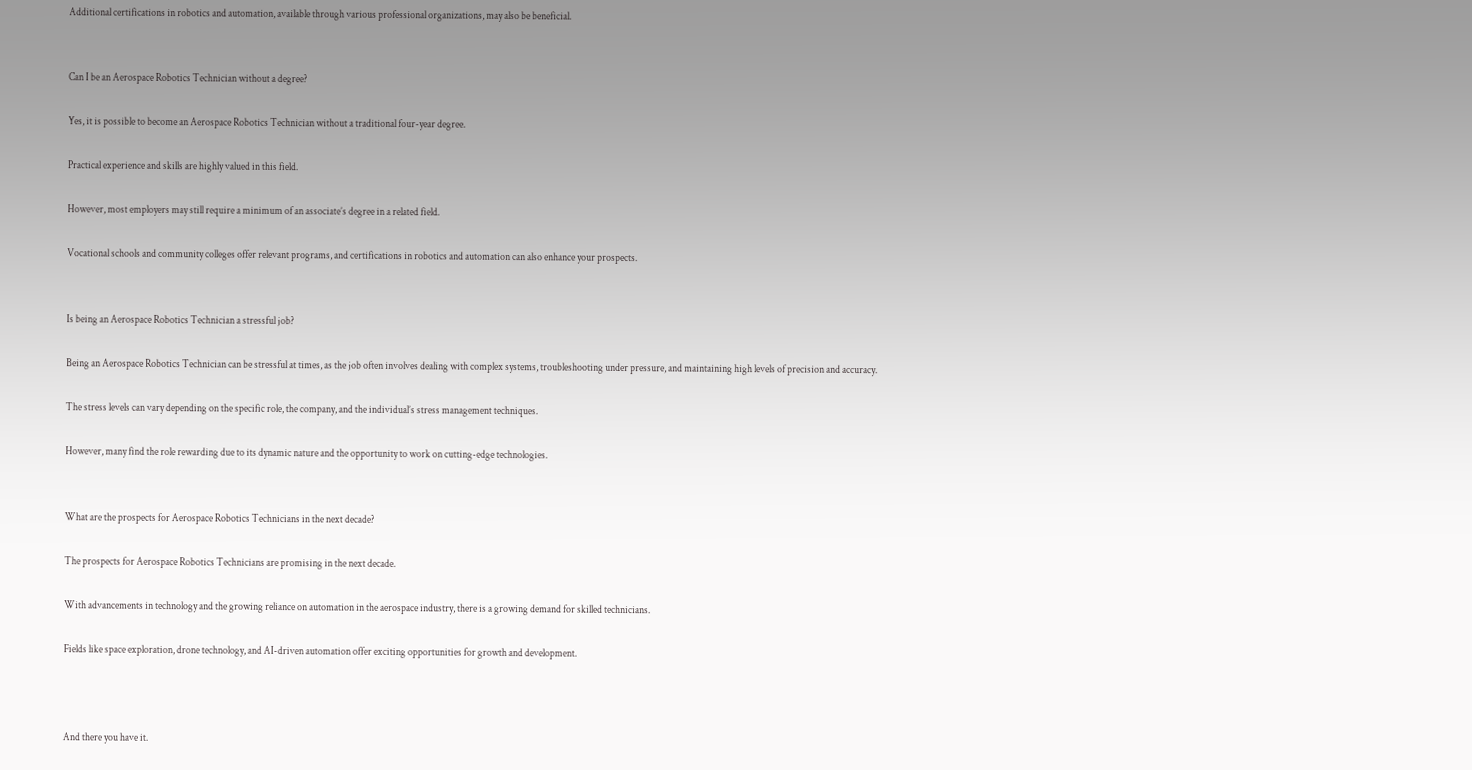Additional certifications in robotics and automation, available through various professional organizations, may also be beneficial.


Can I be an Aerospace Robotics Technician without a degree?

Yes, it is possible to become an Aerospace Robotics Technician without a traditional four-year degree.

Practical experience and skills are highly valued in this field.

However, most employers may still require a minimum of an associate’s degree in a related field.

Vocational schools and community colleges offer relevant programs, and certifications in robotics and automation can also enhance your prospects.


Is being an Aerospace Robotics Technician a stressful job?

Being an Aerospace Robotics Technician can be stressful at times, as the job often involves dealing with complex systems, troubleshooting under pressure, and maintaining high levels of precision and accuracy.

The stress levels can vary depending on the specific role, the company, and the individual’s stress management techniques.

However, many find the role rewarding due to its dynamic nature and the opportunity to work on cutting-edge technologies.


What are the prospects for Aerospace Robotics Technicians in the next decade?

The prospects for Aerospace Robotics Technicians are promising in the next decade.

With advancements in technology and the growing reliance on automation in the aerospace industry, there is a growing demand for skilled technicians.

Fields like space exploration, drone technology, and AI-driven automation offer exciting opportunities for growth and development.



And there you have it.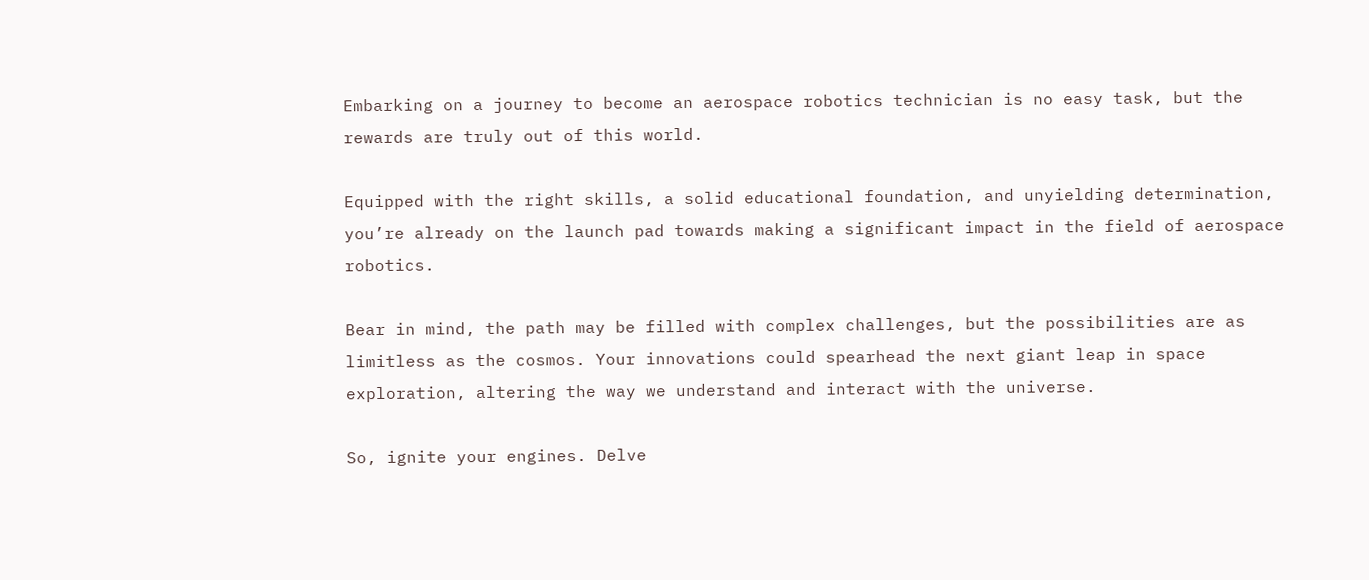Embarking on a journey to become an aerospace robotics technician is no easy task, but the rewards are truly out of this world.

Equipped with the right skills, a solid educational foundation, and unyielding determination, you’re already on the launch pad towards making a significant impact in the field of aerospace robotics.

Bear in mind, the path may be filled with complex challenges, but the possibilities are as limitless as the cosmos. Your innovations could spearhead the next giant leap in space exploration, altering the way we understand and interact with the universe.

So, ignite your engines. Delve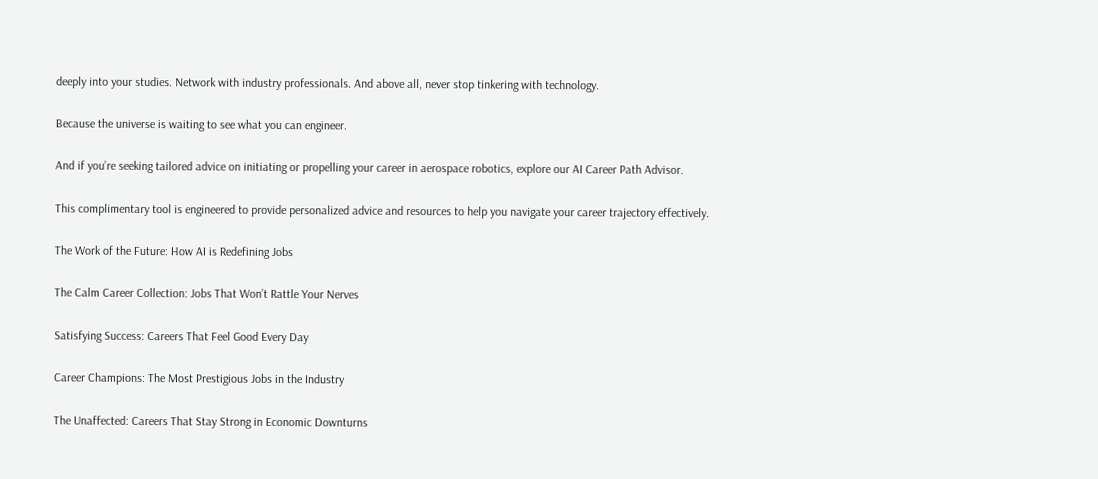deeply into your studies. Network with industry professionals. And above all, never stop tinkering with technology.

Because the universe is waiting to see what you can engineer.

And if you’re seeking tailored advice on initiating or propelling your career in aerospace robotics, explore our AI Career Path Advisor.

This complimentary tool is engineered to provide personalized advice and resources to help you navigate your career trajectory effectively.

The Work of the Future: How AI is Redefining Jobs

The Calm Career Collection: Jobs That Won’t Rattle Your Nerves

Satisfying Success: Careers That Feel Good Every Day

Career Champions: The Most Prestigious Jobs in the Industry

The Unaffected: Careers That Stay Strong in Economic Downturns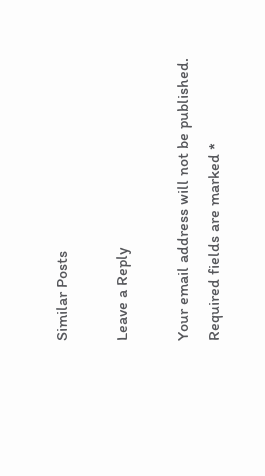Similar Posts

Leave a Reply

Your email address will not be published. Required fields are marked *